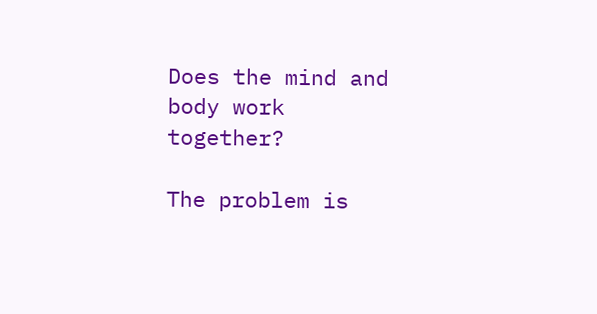Does the mind and body work together?

The problem is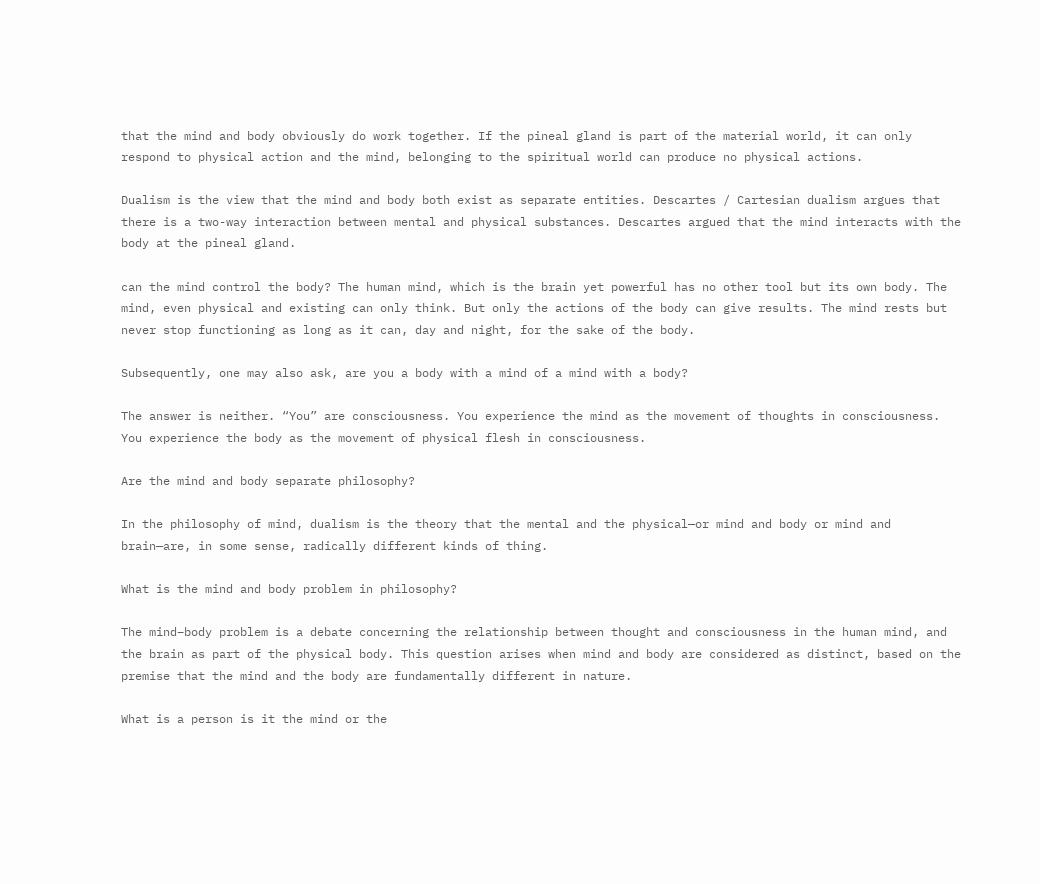that the mind and body obviously do work together. If the pineal gland is part of the material world, it can only respond to physical action and the mind, belonging to the spiritual world can produce no physical actions.

Dualism is the view that the mind and body both exist as separate entities. Descartes / Cartesian dualism argues that there is a two-way interaction between mental and physical substances. Descartes argued that the mind interacts with the body at the pineal gland.

can the mind control the body? The human mind, which is the brain yet powerful has no other tool but its own body. The mind, even physical and existing can only think. But only the actions of the body can give results. The mind rests but never stop functioning as long as it can, day and night, for the sake of the body.

Subsequently, one may also ask, are you a body with a mind of a mind with a body?

The answer is neither. “You” are consciousness. You experience the mind as the movement of thoughts in consciousness. You experience the body as the movement of physical flesh in consciousness.

Are the mind and body separate philosophy?

In the philosophy of mind, dualism is the theory that the mental and the physical—or mind and body or mind and brain—are, in some sense, radically different kinds of thing.

What is the mind and body problem in philosophy?

The mind–body problem is a debate concerning the relationship between thought and consciousness in the human mind, and the brain as part of the physical body. This question arises when mind and body are considered as distinct, based on the premise that the mind and the body are fundamentally different in nature.

What is a person is it the mind or the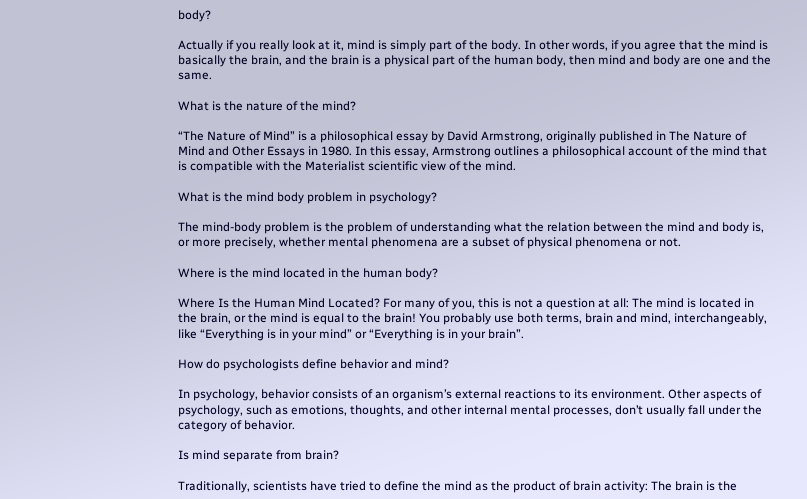body?

Actually if you really look at it, mind is simply part of the body. In other words, if you agree that the mind is basically the brain, and the brain is a physical part of the human body, then mind and body are one and the same.

What is the nature of the mind?

“The Nature of Mind” is a philosophical essay by David Armstrong, originally published in The Nature of Mind and Other Essays in 1980. In this essay, Armstrong outlines a philosophical account of the mind that is compatible with the Materialist scientific view of the mind.

What is the mind body problem in psychology?

The mind-body problem is the problem of understanding what the relation between the mind and body is, or more precisely, whether mental phenomena are a subset of physical phenomena or not.

Where is the mind located in the human body?

Where Is the Human Mind Located? For many of you, this is not a question at all: The mind is located in the brain, or the mind is equal to the brain! You probably use both terms, brain and mind, interchangeably, like “Everything is in your mind” or “Everything is in your brain”.

How do psychologists define behavior and mind?

In psychology, behavior consists of an organism’s external reactions to its environment. Other aspects of psychology, such as emotions, thoughts, and other internal mental processes, don’t usually fall under the category of behavior.

Is mind separate from brain?

Traditionally, scientists have tried to define the mind as the product of brain activity: The brain is the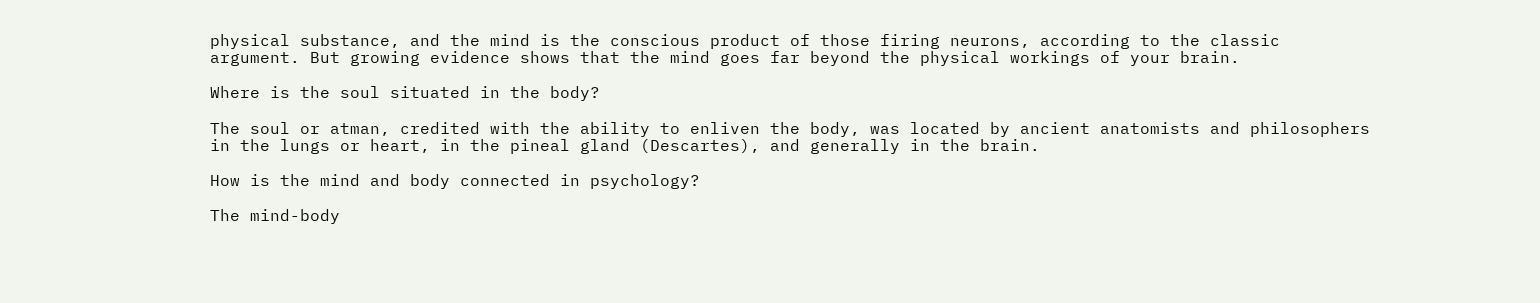physical substance, and the mind is the conscious product of those firing neurons, according to the classic argument. But growing evidence shows that the mind goes far beyond the physical workings of your brain.

Where is the soul situated in the body?

The soul or atman, credited with the ability to enliven the body, was located by ancient anatomists and philosophers in the lungs or heart, in the pineal gland (Descartes), and generally in the brain.

How is the mind and body connected in psychology?

The mind-body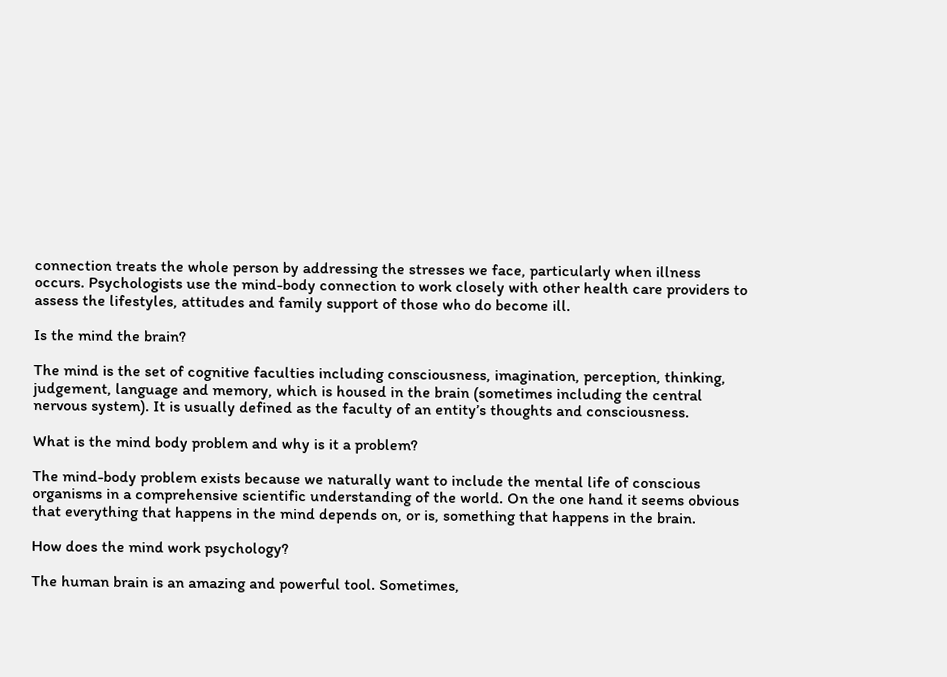connection treats the whole person by addressing the stresses we face, particularly when illness occurs. Psychologists use the mind-body connection to work closely with other health care providers to assess the lifestyles, attitudes and family support of those who do become ill.

Is the mind the brain?

The mind is the set of cognitive faculties including consciousness, imagination, perception, thinking, judgement, language and memory, which is housed in the brain (sometimes including the central nervous system). It is usually defined as the faculty of an entity’s thoughts and consciousness.

What is the mind body problem and why is it a problem?

The mind-body problem exists because we naturally want to include the mental life of conscious organisms in a comprehensive scientific understanding of the world. On the one hand it seems obvious that everything that happens in the mind depends on, or is, something that happens in the brain.

How does the mind work psychology?

The human brain is an amazing and powerful tool. Sometimes,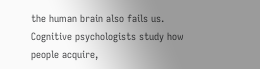the human brain also fails us. Cognitive psychologists study how people acquire,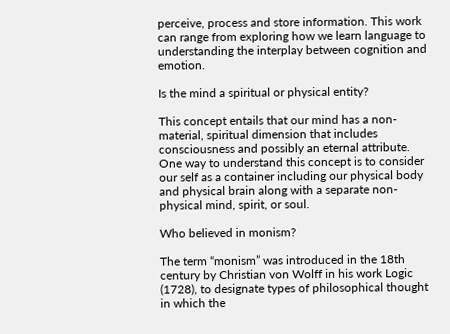perceive, process and store information. This work can range from exploring how we learn language to understanding the interplay between cognition and emotion.

Is the mind a spiritual or physical entity?

This concept entails that our mind has a non-material, spiritual dimension that includes consciousness and possibly an eternal attribute. One way to understand this concept is to consider our self as a container including our physical body and physical brain along with a separate non-physical mind, spirit, or soul.

Who believed in monism?

The term “monism” was introduced in the 18th century by Christian von Wolff in his work Logic (1728), to designate types of philosophical thought in which the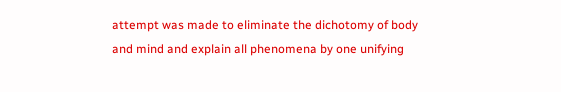attempt was made to eliminate the dichotomy of body and mind and explain all phenomena by one unifying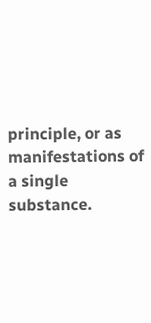principle, or as manifestations of a single substance.